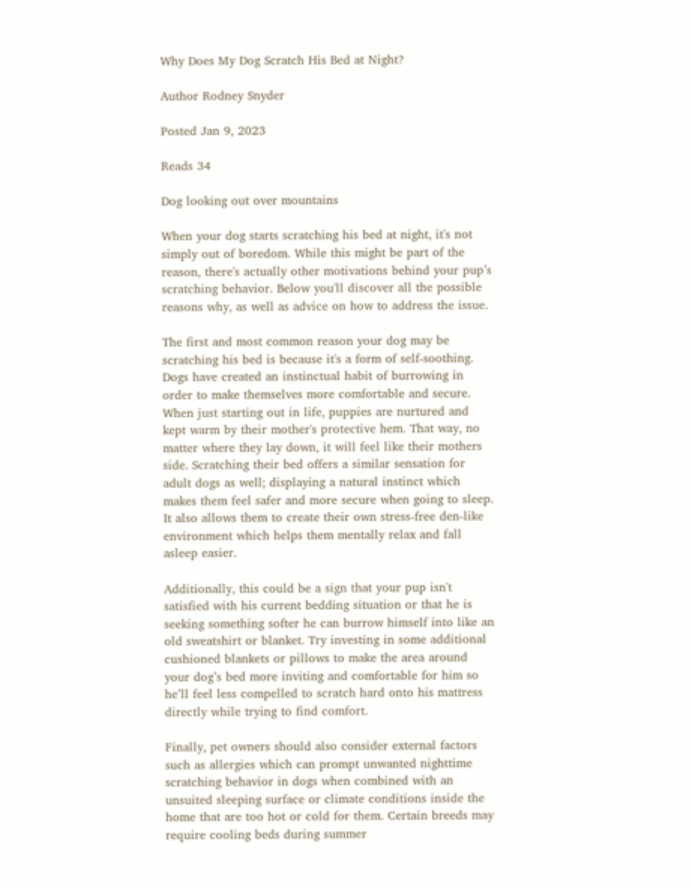Why Does My Dog Scratch His Bed at Night?

Author Rodney Snyder

Posted Jan 9, 2023

Reads 34

Dog looking out over mountains

When your dog starts scratching his bed at night, it's not simply out of boredom. While this might be part of the reason, there's actually other motivations behind your pup’s scratching behavior. Below you'll discover all the possible reasons why, as well as advice on how to address the issue.

The first and most common reason your dog may be scratching his bed is because it's a form of self-soothing. Dogs have created an instinctual habit of burrowing in order to make themselves more comfortable and secure. When just starting out in life, puppies are nurtured and kept warm by their mother's protective hem. That way, no matter where they lay down, it will feel like their mothers side. Scratching their bed offers a similar sensation for adult dogs as well; displaying a natural instinct which makes them feel safer and more secure when going to sleep. It also allows them to create their own stress-free den-like environment which helps them mentally relax and fall asleep easier.

Additionally, this could be a sign that your pup isn't satisfied with his current bedding situation or that he is seeking something softer he can burrow himself into like an old sweatshirt or blanket. Try investing in some additional cushioned blankets or pillows to make the area around your dog’s bed more inviting and comfortable for him so he’ll feel less compelled to scratch hard onto his mattress directly while trying to find comfort.

Finally, pet owners should also consider external factors such as allergies which can prompt unwanted nighttime scratching behavior in dogs when combined with an unsuited sleeping surface or climate conditions inside the home that are too hot or cold for them. Certain breeds may require cooling beds during summer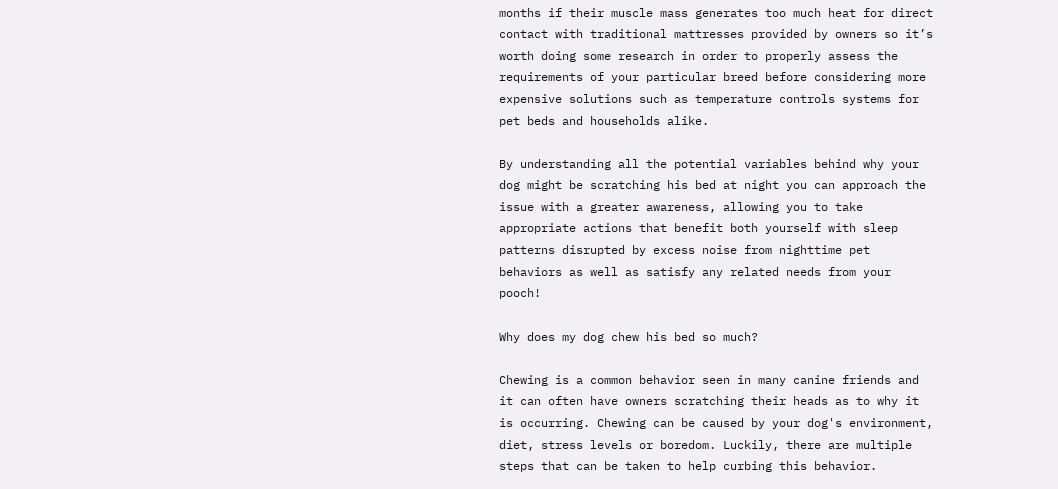months if their muscle mass generates too much heat for direct contact with traditional mattresses provided by owners so it’s worth doing some research in order to properly assess the requirements of your particular breed before considering more expensive solutions such as temperature controls systems for pet beds and households alike.

By understanding all the potential variables behind why your dog might be scratching his bed at night you can approach the issue with a greater awareness, allowing you to take appropriate actions that benefit both yourself with sleep patterns disrupted by excess noise from nighttime pet behaviors as well as satisfy any related needs from your pooch!

Why does my dog chew his bed so much?

Chewing is a common behavior seen in many canine friends and it can often have owners scratching their heads as to why it is occurring. Chewing can be caused by your dog's environment, diet, stress levels or boredom. Luckily, there are multiple steps that can be taken to help curbing this behavior.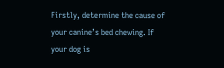Firstly, determine the cause of your canine’s bed chewing. If your dog is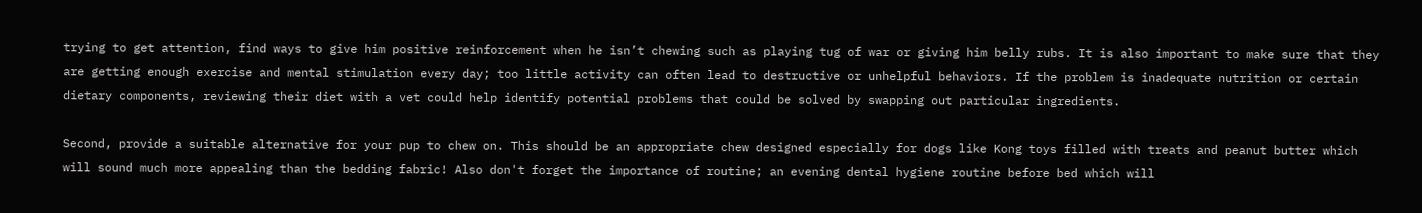trying to get attention, find ways to give him positive reinforcement when he isn’t chewing such as playing tug of war or giving him belly rubs. It is also important to make sure that they are getting enough exercise and mental stimulation every day; too little activity can often lead to destructive or unhelpful behaviors. If the problem is inadequate nutrition or certain dietary components, reviewing their diet with a vet could help identify potential problems that could be solved by swapping out particular ingredients.

Second, provide a suitable alternative for your pup to chew on. This should be an appropriate chew designed especially for dogs like Kong toys filled with treats and peanut butter which will sound much more appealing than the bedding fabric! Also don't forget the importance of routine; an evening dental hygiene routine before bed which will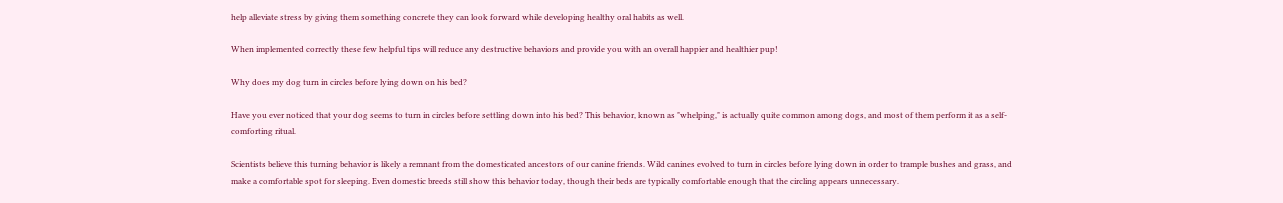help alleviate stress by giving them something concrete they can look forward while developing healthy oral habits as well.

When implemented correctly these few helpful tips will reduce any destructive behaviors and provide you with an overall happier and healthier pup!

Why does my dog turn in circles before lying down on his bed?

Have you ever noticed that your dog seems to turn in circles before settling down into his bed? This behavior, known as "whelping," is actually quite common among dogs, and most of them perform it as a self-comforting ritual.

Scientists believe this turning behavior is likely a remnant from the domesticated ancestors of our canine friends. Wild canines evolved to turn in circles before lying down in order to trample bushes and grass, and make a comfortable spot for sleeping. Even domestic breeds still show this behavior today, though their beds are typically comfortable enough that the circling appears unnecessary.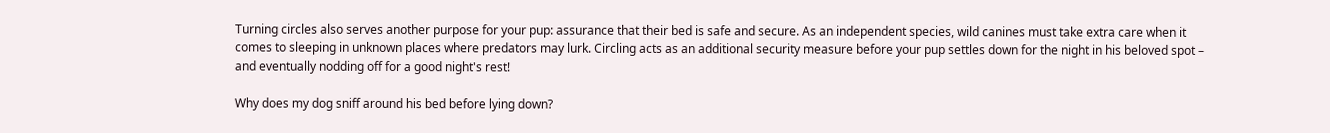Turning circles also serves another purpose for your pup: assurance that their bed is safe and secure. As an independent species, wild canines must take extra care when it comes to sleeping in unknown places where predators may lurk. Circling acts as an additional security measure before your pup settles down for the night in his beloved spot – and eventually nodding off for a good night's rest!

Why does my dog sniff around his bed before lying down?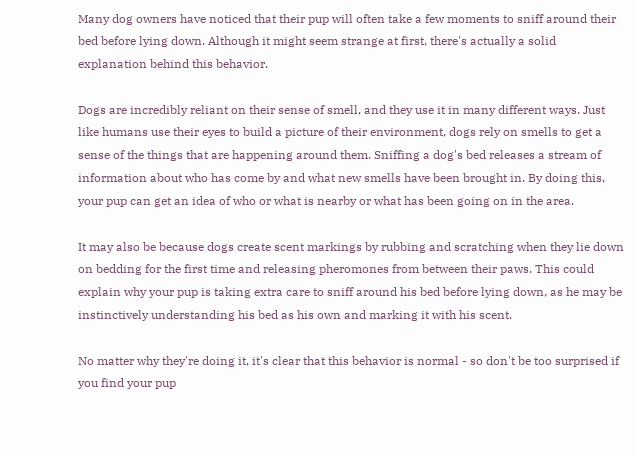Many dog owners have noticed that their pup will often take a few moments to sniff around their bed before lying down. Although it might seem strange at first, there's actually a solid explanation behind this behavior.

Dogs are incredibly reliant on their sense of smell, and they use it in many different ways. Just like humans use their eyes to build a picture of their environment, dogs rely on smells to get a sense of the things that are happening around them. Sniffing a dog's bed releases a stream of information about who has come by and what new smells have been brought in. By doing this, your pup can get an idea of who or what is nearby or what has been going on in the area.

It may also be because dogs create scent markings by rubbing and scratching when they lie down on bedding for the first time and releasing pheromones from between their paws. This could explain why your pup is taking extra care to sniff around his bed before lying down, as he may be instinctively understanding his bed as his own and marking it with his scent.

No matter why they're doing it, it's clear that this behavior is normal - so don't be too surprised if you find your pup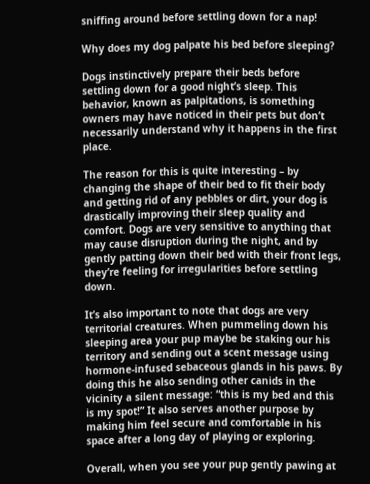sniffing around before settling down for a nap!

Why does my dog palpate his bed before sleeping?

Dogs instinctively prepare their beds before settling down for a good night’s sleep. This behavior, known as palpitations, is something owners may have noticed in their pets but don’t necessarily understand why it happens in the first place.

The reason for this is quite interesting – by changing the shape of their bed to fit their body and getting rid of any pebbles or dirt, your dog is drastically improving their sleep quality and comfort. Dogs are very sensitive to anything that may cause disruption during the night, and by gently patting down their bed with their front legs, they’re feeling for irregularities before settling down.

It’s also important to note that dogs are very territorial creatures. When pummeling down his sleeping area your pup maybe be staking our his territory and sending out a scent message using hormone-infused sebaceous glands in his paws. By doing this he also sending other canids in the vicinity a silent message: “this is my bed and this is my spot!” It also serves another purpose by making him feel secure and comfortable in his space after a long day of playing or exploring.

Overall, when you see your pup gently pawing at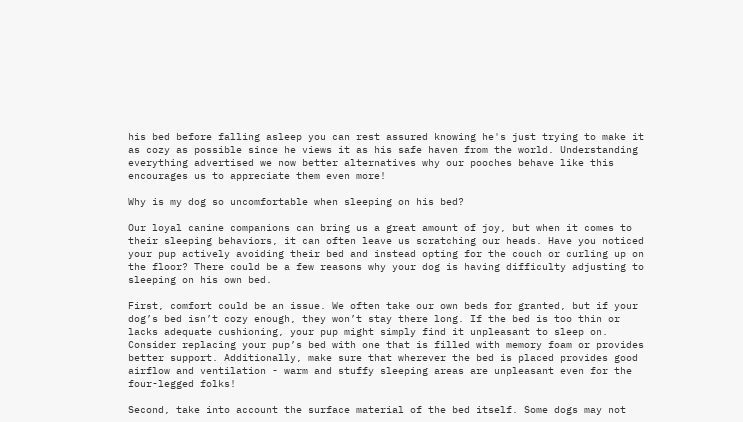his bed before falling asleep you can rest assured knowing he's just trying to make it as cozy as possible since he views it as his safe haven from the world. Understanding everything advertised we now better alternatives why our pooches behave like this encourages us to appreciate them even more!

Why is my dog so uncomfortable when sleeping on his bed?

Our loyal canine companions can bring us a great amount of joy, but when it comes to their sleeping behaviors, it can often leave us scratching our heads. Have you noticed your pup actively avoiding their bed and instead opting for the couch or curling up on the floor? There could be a few reasons why your dog is having difficulty adjusting to sleeping on his own bed.

First, comfort could be an issue. We often take our own beds for granted, but if your dog’s bed isn’t cozy enough, they won’t stay there long. If the bed is too thin or lacks adequate cushioning, your pup might simply find it unpleasant to sleep on. Consider replacing your pup’s bed with one that is filled with memory foam or provides better support. Additionally, make sure that wherever the bed is placed provides good airflow and ventilation - warm and stuffy sleeping areas are unpleasant even for the four-legged folks!

Second, take into account the surface material of the bed itself. Some dogs may not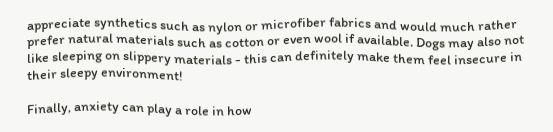appreciate synthetics such as nylon or microfiber fabrics and would much rather prefer natural materials such as cotton or even wool if available. Dogs may also not like sleeping on slippery materials - this can definitely make them feel insecure in their sleepy environment!

Finally, anxiety can play a role in how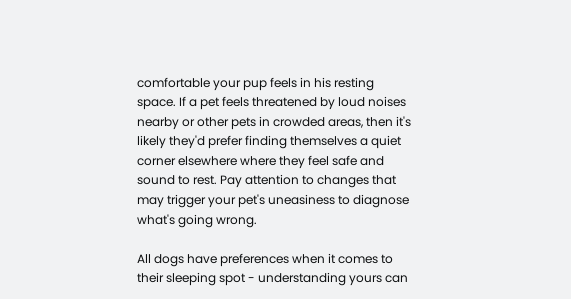comfortable your pup feels in his resting space. If a pet feels threatened by loud noises nearby or other pets in crowded areas, then it's likely they'd prefer finding themselves a quiet corner elsewhere where they feel safe and sound to rest. Pay attention to changes that may trigger your pet's uneasiness to diagnose what's going wrong.

All dogs have preferences when it comes to their sleeping spot - understanding yours can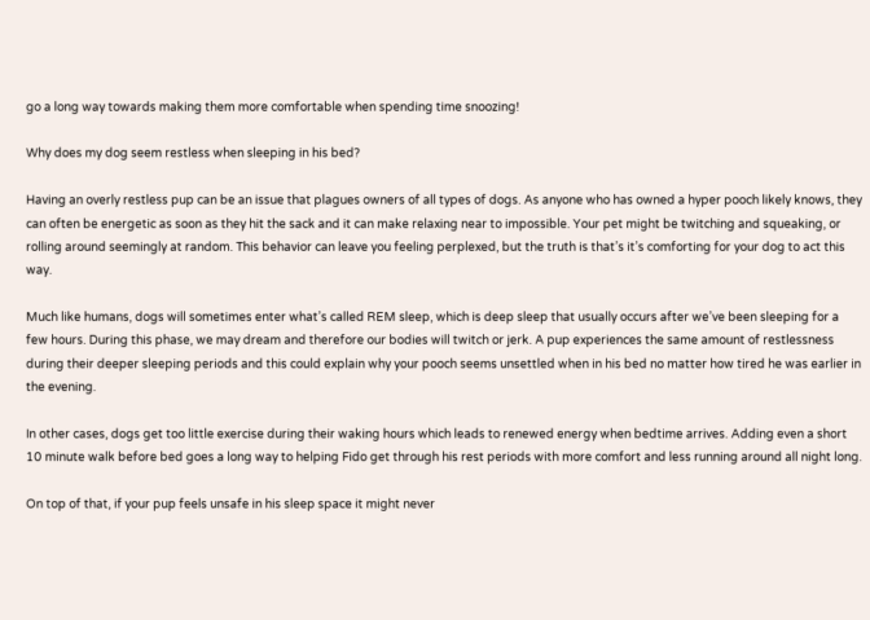go a long way towards making them more comfortable when spending time snoozing!

Why does my dog seem restless when sleeping in his bed?

Having an overly restless pup can be an issue that plagues owners of all types of dogs. As anyone who has owned a hyper pooch likely knows, they can often be energetic as soon as they hit the sack and it can make relaxing near to impossible. Your pet might be twitching and squeaking, or rolling around seemingly at random. This behavior can leave you feeling perplexed, but the truth is that’s it’s comforting for your dog to act this way.

Much like humans, dogs will sometimes enter what’s called REM sleep, which is deep sleep that usually occurs after we’ve been sleeping for a few hours. During this phase, we may dream and therefore our bodies will twitch or jerk. A pup experiences the same amount of restlessness during their deeper sleeping periods and this could explain why your pooch seems unsettled when in his bed no matter how tired he was earlier in the evening.

In other cases, dogs get too little exercise during their waking hours which leads to renewed energy when bedtime arrives. Adding even a short 10 minute walk before bed goes a long way to helping Fido get through his rest periods with more comfort and less running around all night long.

On top of that, if your pup feels unsafe in his sleep space it might never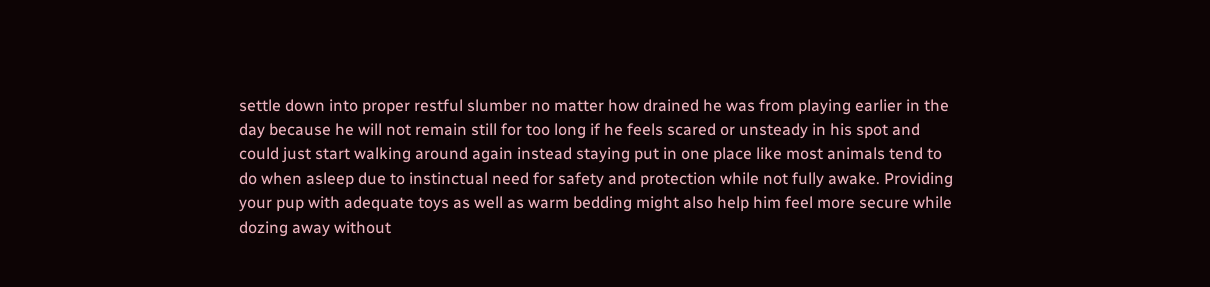settle down into proper restful slumber no matter how drained he was from playing earlier in the day because he will not remain still for too long if he feels scared or unsteady in his spot and could just start walking around again instead staying put in one place like most animals tend to do when asleep due to instinctual need for safety and protection while not fully awake. Providing your pup with adequate toys as well as warm bedding might also help him feel more secure while dozing away without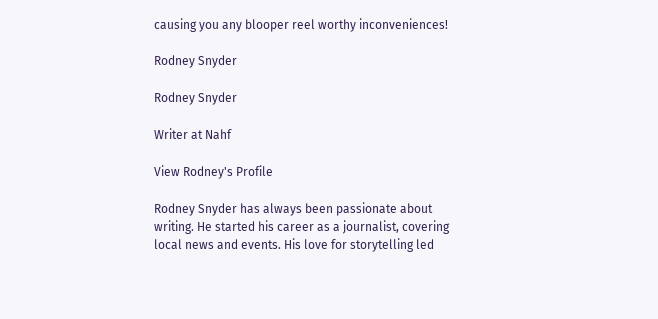causing you any blooper reel worthy inconveniences!

Rodney Snyder

Rodney Snyder

Writer at Nahf

View Rodney's Profile

Rodney Snyder has always been passionate about writing. He started his career as a journalist, covering local news and events. His love for storytelling led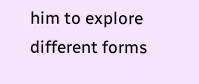him to explore different forms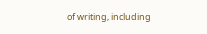of writing, including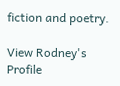fiction and poetry.

View Rodney's Profile